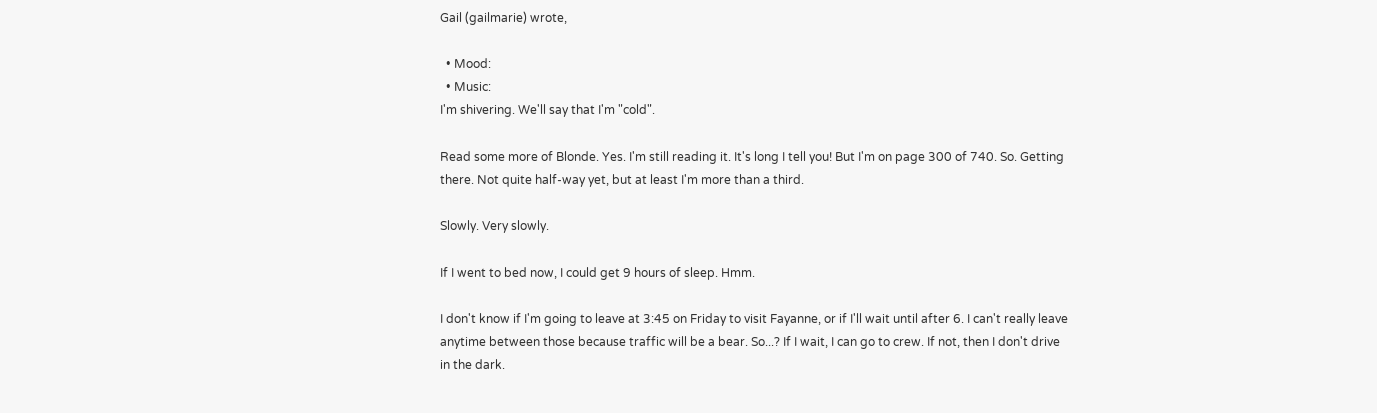Gail (gailmarie) wrote,

  • Mood:
  • Music:
I'm shivering. We'll say that I'm "cold".

Read some more of Blonde. Yes. I'm still reading it. It's long I tell you! But I'm on page 300 of 740. So. Getting there. Not quite half-way yet, but at least I'm more than a third.

Slowly. Very slowly.

If I went to bed now, I could get 9 hours of sleep. Hmm.

I don't know if I'm going to leave at 3:45 on Friday to visit Fayanne, or if I'll wait until after 6. I can't really leave anytime between those because traffic will be a bear. So...? If I wait, I can go to crew. If not, then I don't drive in the dark.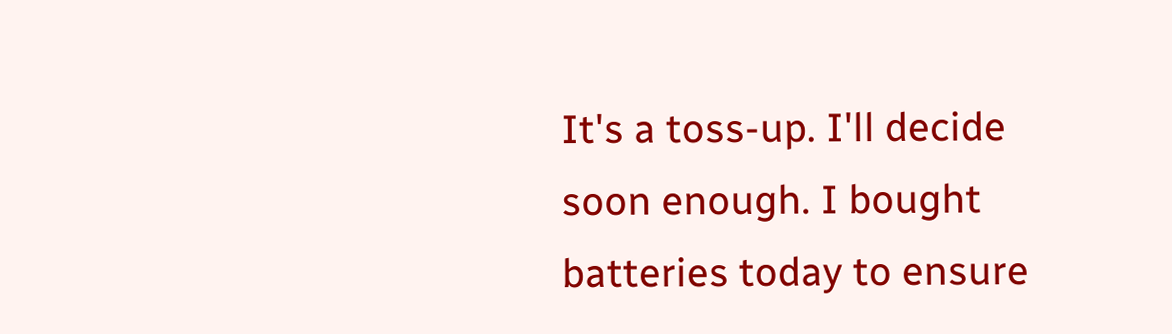It's a toss-up. I'll decide soon enough. I bought batteries today to ensure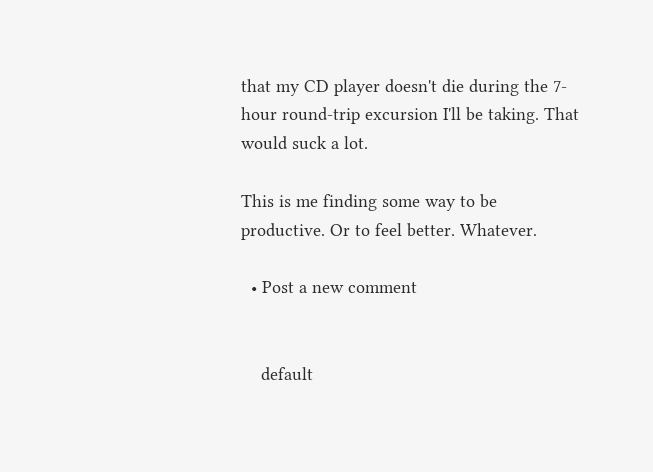that my CD player doesn't die during the 7-hour round-trip excursion I'll be taking. That would suck a lot.

This is me finding some way to be productive. Or to feel better. Whatever.

  • Post a new comment


    default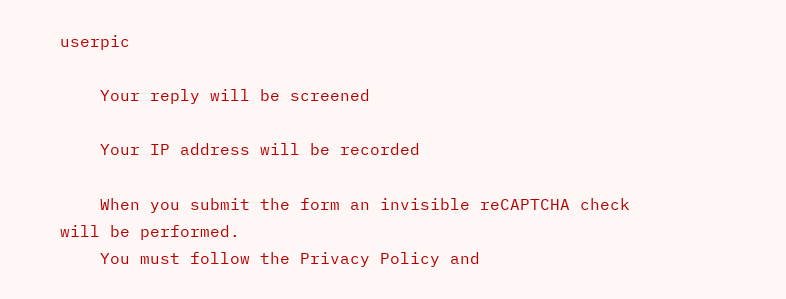userpic

    Your reply will be screened

    Your IP address will be recorded

    When you submit the form an invisible reCAPTCHA check will be performed.
    You must follow the Privacy Policy and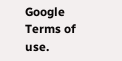Google Terms of use.